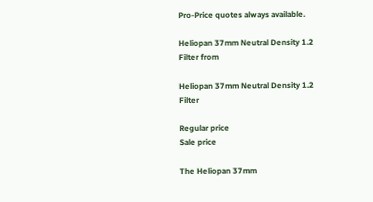Pro-Price quotes always available.

Heliopan 37mm Neutral Density 1.2 Filter from

Heliopan 37mm Neutral Density 1.2 Filter

Regular price
Sale price

The Heliopan 37mm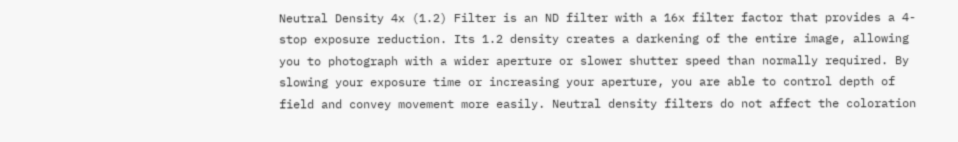Neutral Density 4x (1.2) Filter is an ND filter with a 16x filter factor that provides a 4-stop exposure reduction. Its 1.2 density creates a darkening of the entire image, allowing you to photograph with a wider aperture or slower shutter speed than normally required. By slowing your exposure time or increasing your aperture, you are able to control depth of field and convey movement more easily. Neutral density filters do not affect the coloration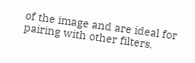of the image and are ideal for pairing with other filters.